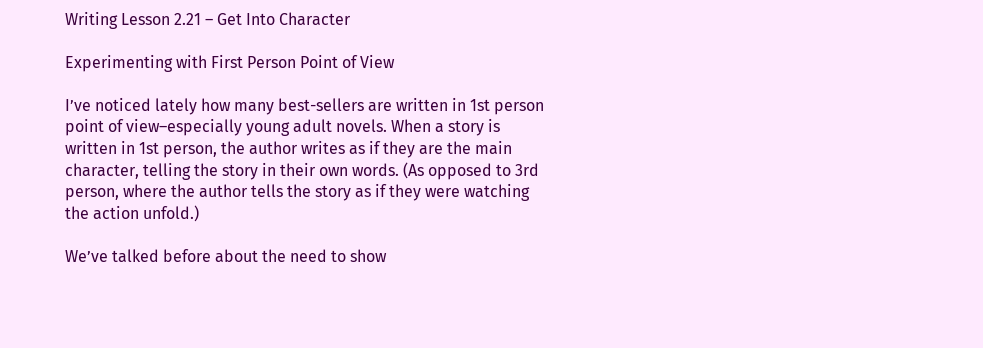Writing Lesson 2.21 – Get Into Character

Experimenting with First Person Point of View

I’ve noticed lately how many best-sellers are written in 1st person point of view–especially young adult novels. When a story is written in 1st person, the author writes as if they are the main character, telling the story in their own words. (As opposed to 3rd person, where the author tells the story as if they were watching the action unfold.)

We’ve talked before about the need to show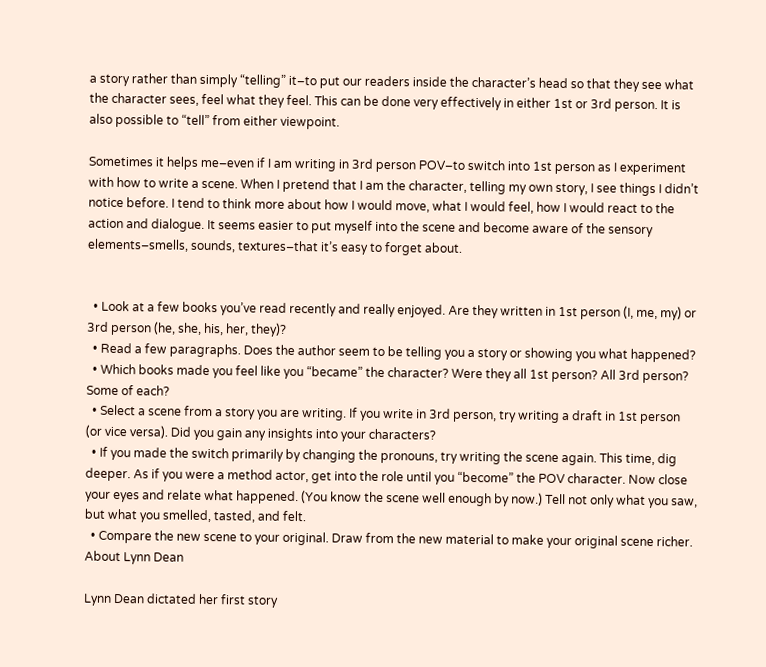a story rather than simply “telling” it–to put our readers inside the character’s head so that they see what the character sees, feel what they feel. This can be done very effectively in either 1st or 3rd person. It is also possible to “tell” from either viewpoint.

Sometimes it helps me–even if I am writing in 3rd person POV–to switch into 1st person as I experiment with how to write a scene. When I pretend that I am the character, telling my own story, I see things I didn’t notice before. I tend to think more about how I would move, what I would feel, how I would react to the action and dialogue. It seems easier to put myself into the scene and become aware of the sensory elements–smells, sounds, textures–that it’s easy to forget about.


  • Look at a few books you’ve read recently and really enjoyed. Are they written in 1st person (I, me, my) or 3rd person (he, she, his, her, they)?
  • Read a few paragraphs. Does the author seem to be telling you a story or showing you what happened?
  • Which books made you feel like you “became” the character? Were they all 1st person? All 3rd person? Some of each?
  • Select a scene from a story you are writing. If you write in 3rd person, try writing a draft in 1st person (or vice versa). Did you gain any insights into your characters?
  • If you made the switch primarily by changing the pronouns, try writing the scene again. This time, dig deeper. As if you were a method actor, get into the role until you “become” the POV character. Now close your eyes and relate what happened. (You know the scene well enough by now.) Tell not only what you saw, but what you smelled, tasted, and felt.
  • Compare the new scene to your original. Draw from the new material to make your original scene richer.
About Lynn Dean

Lynn Dean dictated her first story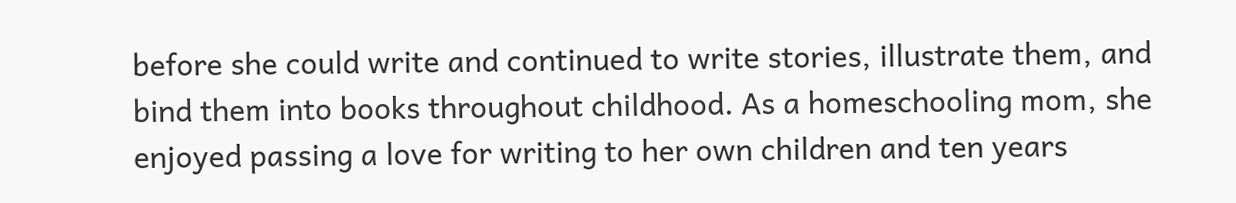before she could write and continued to write stories, illustrate them, and bind them into books throughout childhood. As a homeschooling mom, she enjoyed passing a love for writing to her own children and ten years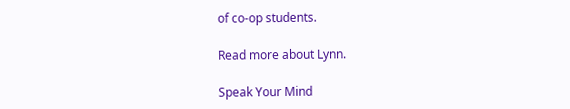of co-op students.

Read more about Lynn.

Speak Your Mind